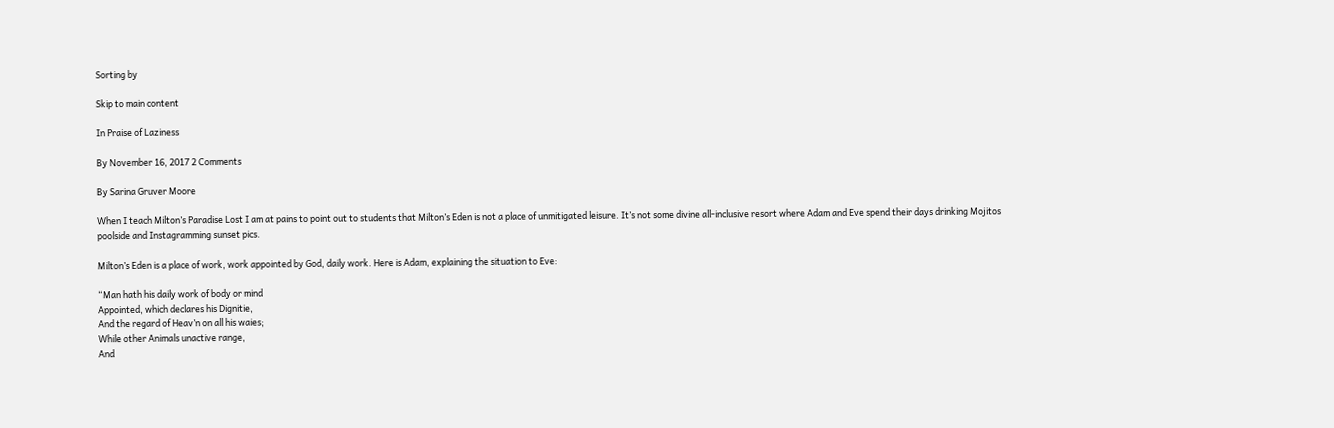Sorting by

Skip to main content

In Praise of Laziness

By November 16, 2017 2 Comments

By Sarina Gruver Moore

When I teach Milton’s Paradise Lost I am at pains to point out to students that Milton’s Eden is not a place of unmitigated leisure. It’s not some divine all-inclusive resort where Adam and Eve spend their days drinking Mojitos poolside and Instagramming sunset pics.

Milton’s Eden is a place of work, work appointed by God, daily work. Here is Adam, explaining the situation to Eve:

“Man hath his daily work of body or mind
Appointed, which declares his Dignitie,
And the regard of Heav’n on all his waies;
While other Animals unactive range,
And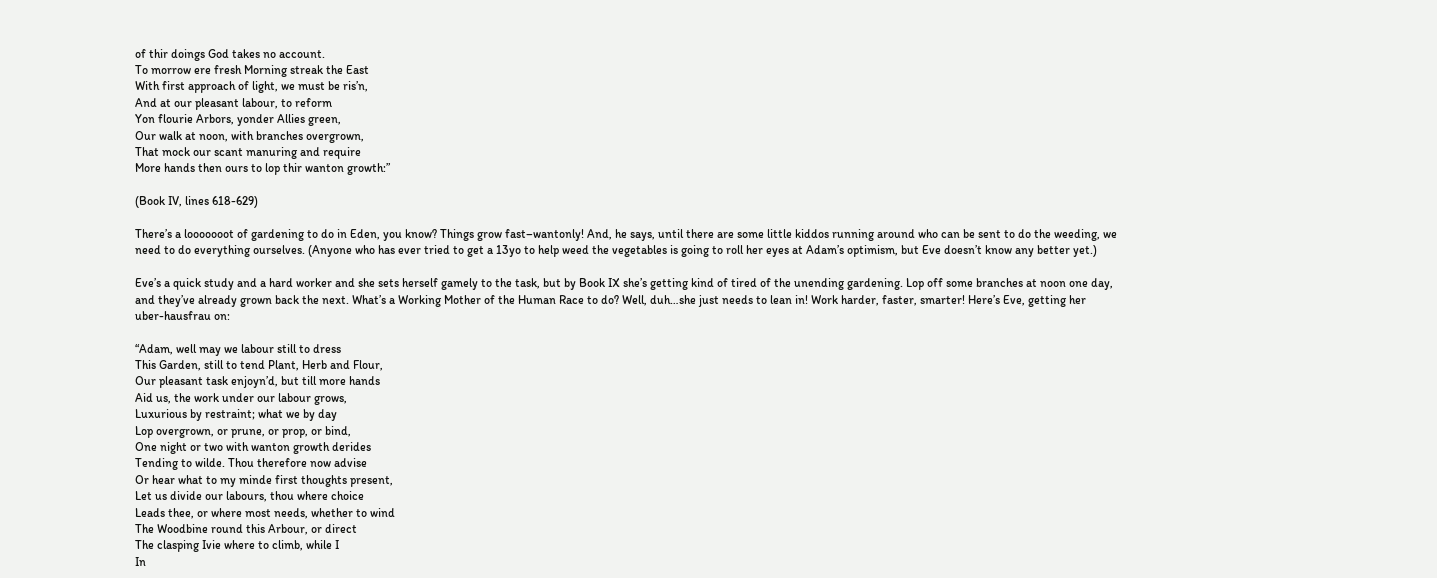of thir doings God takes no account.
To morrow ere fresh Morning streak the East
With first approach of light, we must be ris’n,
And at our pleasant labour, to reform
Yon flourie Arbors, yonder Allies green,
Our walk at noon, with branches overgrown,
That mock our scant manuring and require
More hands then ours to lop thir wanton growth:”

(Book IV, lines 618-629)

There’s a looooooot of gardening to do in Eden, you know? Things grow fast–wantonly! And, he says, until there are some little kiddos running around who can be sent to do the weeding, we need to do everything ourselves. (Anyone who has ever tried to get a 13yo to help weed the vegetables is going to roll her eyes at Adam’s optimism, but Eve doesn’t know any better yet.)

Eve’s a quick study and a hard worker and she sets herself gamely to the task, but by Book IX she’s getting kind of tired of the unending gardening. Lop off some branches at noon one day, and they’ve already grown back the next. What’s a Working Mother of the Human Race to do? Well, duh…she just needs to lean in! Work harder, faster, smarter! Here’s Eve, getting her uber-hausfrau on:

“Adam, well may we labour still to dress
This Garden, still to tend Plant, Herb and Flour,
Our pleasant task enjoyn’d, but till more hands
Aid us, the work under our labour grows,
Luxurious by restraint; what we by day
Lop overgrown, or prune, or prop, or bind,
One night or two with wanton growth derides
Tending to wilde. Thou therefore now advise
Or hear what to my minde first thoughts present,
Let us divide our labours, thou where choice
Leads thee, or where most needs, whether to wind
The Woodbine round this Arbour, or direct
The clasping Ivie where to climb, while I
In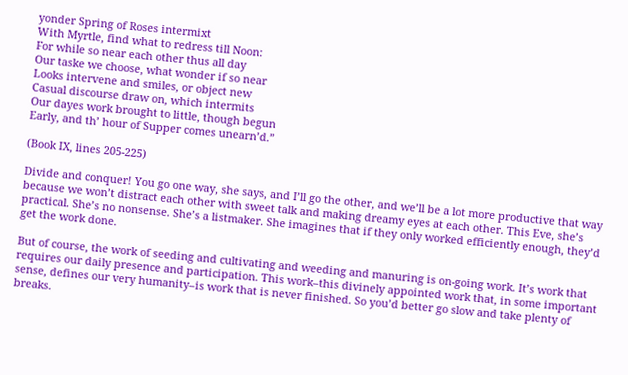yonder Spring of Roses intermixt
With Myrtle, find what to redress till Noon:
For while so near each other thus all day
Our taske we choose, what wonder if so near
Looks intervene and smiles, or object new
Casual discourse draw on, which intermits
Our dayes work brought to little, though begun
Early, and th’ hour of Supper comes unearn’d.”

(Book IX, lines 205-225)

Divide and conquer! You go one way, she says, and I’ll go the other, and we’ll be a lot more productive that way because we won’t distract each other with sweet talk and making dreamy eyes at each other. This Eve, she’s practical. She’s no nonsense. She’s a listmaker. She imagines that if they only worked efficiently enough, they’d get the work done.

But of course, the work of seeding and cultivating and weeding and manuring is on-going work. It’s work that requires our daily presence and participation. This work–this divinely appointed work that, in some important sense, defines our very humanity–is work that is never finished. So you’d better go slow and take plenty of breaks.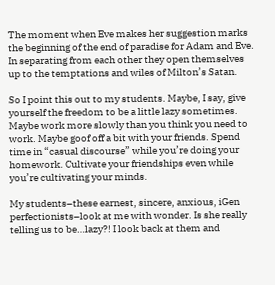The moment when Eve makes her suggestion marks the beginning of the end of paradise for Adam and Eve. In separating from each other they open themselves up to the temptations and wiles of Milton’s Satan.

So I point this out to my students. Maybe, I say, give yourself the freedom to be a little lazy sometimes. Maybe work more slowly than you think you need to work. Maybe goof off a bit with your friends. Spend time in “casual discourse” while you’re doing your homework. Cultivate your friendships even while you’re cultivating your minds.

My students–these earnest, sincere, anxious, iGen perfectionists–look at me with wonder. Is she really telling us to be…lazy?! I look back at them and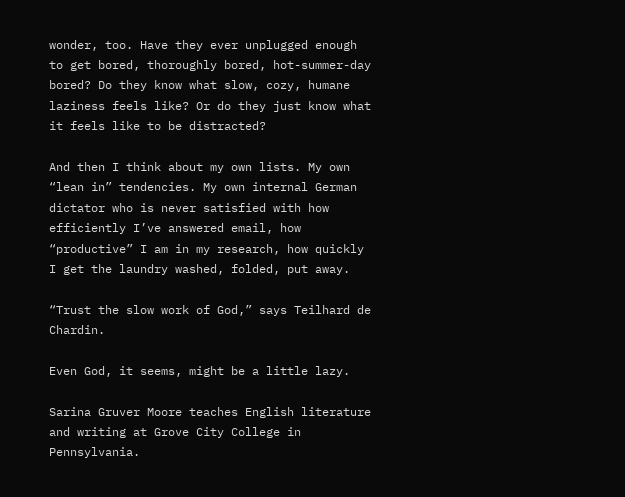wonder, too. Have they ever unplugged enough to get bored, thoroughly bored, hot-summer-day bored? Do they know what slow, cozy, humane laziness feels like? Or do they just know what it feels like to be distracted?

And then I think about my own lists. My own “lean in” tendencies. My own internal German dictator who is never satisfied with how efficiently I’ve answered email, how “productive” I am in my research, how quickly I get the laundry washed, folded, put away.

“Trust the slow work of God,” says Teilhard de Chardin.

Even God, it seems, might be a little lazy.

Sarina Gruver Moore teaches English literature and writing at Grove City College in Pennsylvania.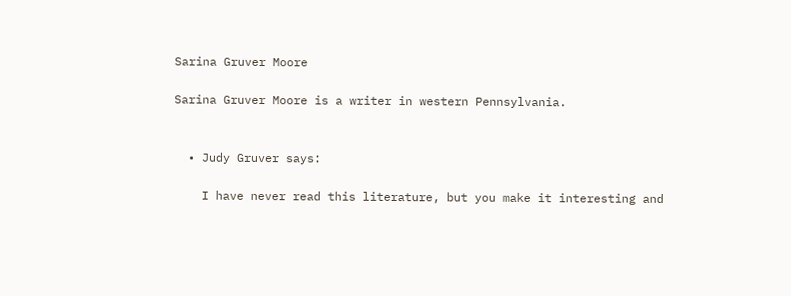Sarina Gruver Moore

Sarina Gruver Moore is a writer in western Pennsylvania.


  • Judy Gruver says:

    I have never read this literature, but you make it interesting and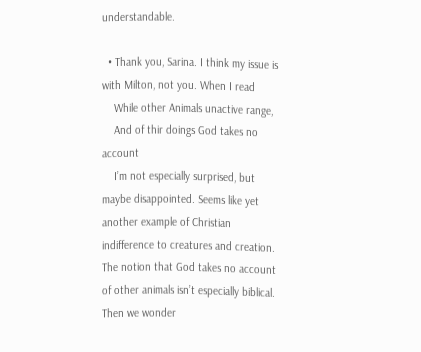understandable.

  • Thank you, Sarina. I think my issue is with Milton, not you. When I read
    While other Animals unactive range,
    And of thir doings God takes no account
    I’m not especially surprised, but maybe disappointed. Seems like yet another example of Christian indifference to creatures and creation. The notion that God takes no account of other animals isn’t especially biblical. Then we wonder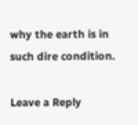why the earth is in such dire condition.

Leave a Reply